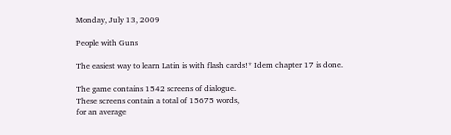Monday, July 13, 2009

People with Guns

The easiest way to learn Latin is with flash cards!* Idem chapter 17 is done.

The game contains 1542 screens of dialogue.
These screens contain a total of 15675 words,
for an average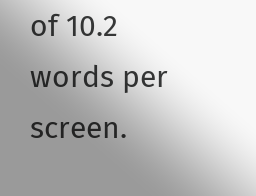of 10.2 words per screen.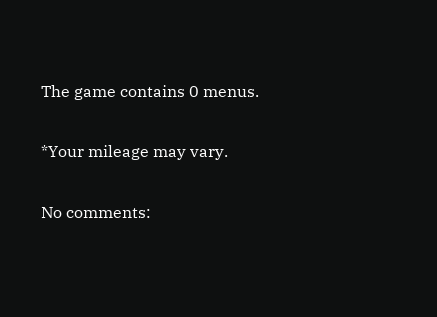The game contains 0 menus.

*Your mileage may vary.

No comments: